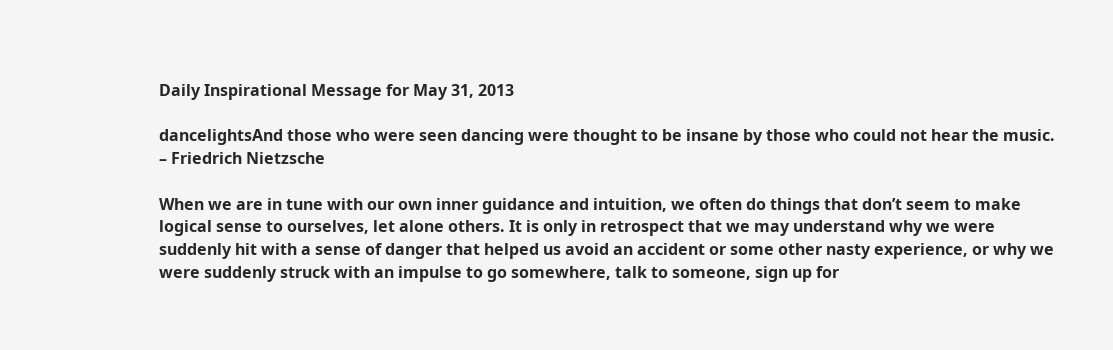Daily Inspirational Message for May 31, 2013

dancelightsAnd those who were seen dancing were thought to be insane by those who could not hear the music.
– Friedrich Nietzsche

When we are in tune with our own inner guidance and intuition, we often do things that don’t seem to make logical sense to ourselves, let alone others. It is only in retrospect that we may understand why we were suddenly hit with a sense of danger that helped us avoid an accident or some other nasty experience, or why we were suddenly struck with an impulse to go somewhere, talk to someone, sign up for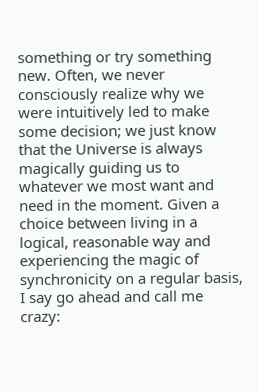something or try something new. Often, we never consciously realize why we were intuitively led to make some decision; we just know that the Universe is always magically guiding us to whatever we most want and need in the moment. Given a choice between living in a logical, reasonable way and experiencing the magic of synchronicity on a regular basis, I say go ahead and call me crazy: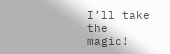I’ll take the magic!